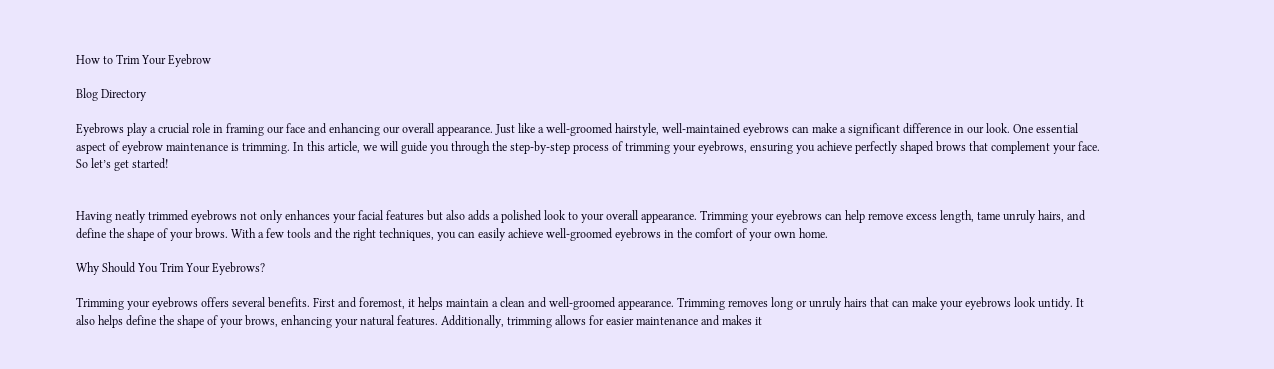How to Trim Your Eyebrow

Blog Directory

Eyebrows play a crucial role in framing our face and enhancing our overall appearance. Just like a well-groomed hairstyle, well-maintained eyebrows can make a significant difference in our look. One essential aspect of eyebrow maintenance is trimming. In this article, we will guide you through the step-by-step process of trimming your eyebrows, ensuring you achieve perfectly shaped brows that complement your face. So let’s get started!


Having neatly trimmed eyebrows not only enhances your facial features but also adds a polished look to your overall appearance. Trimming your eyebrows can help remove excess length, tame unruly hairs, and define the shape of your brows. With a few tools and the right techniques, you can easily achieve well-groomed eyebrows in the comfort of your own home.

Why Should You Trim Your Eyebrows?

Trimming your eyebrows offers several benefits. First and foremost, it helps maintain a clean and well-groomed appearance. Trimming removes long or unruly hairs that can make your eyebrows look untidy. It also helps define the shape of your brows, enhancing your natural features. Additionally, trimming allows for easier maintenance and makes it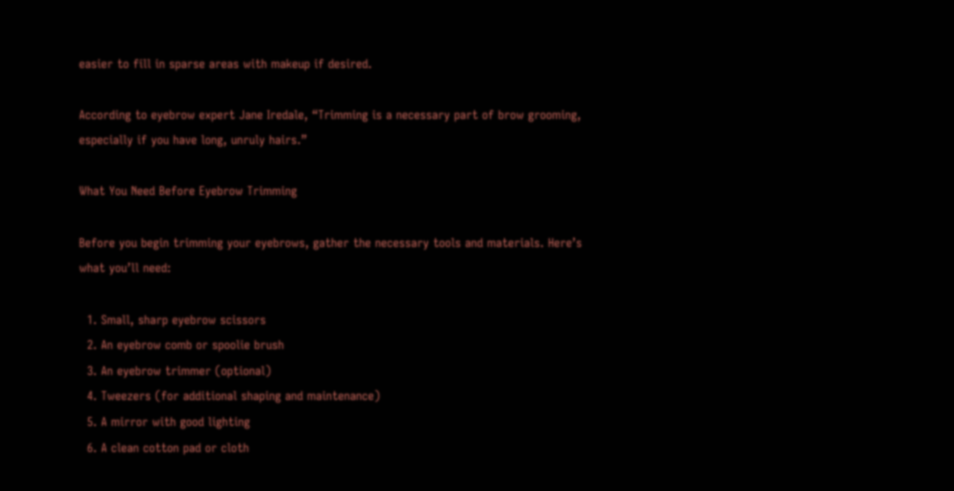easier to fill in sparse areas with makeup if desired.

According to eyebrow expert Jane Iredale, “Trimming is a necessary part of brow grooming, especially if you have long, unruly hairs.”

What You Need Before Eyebrow Trimming

Before you begin trimming your eyebrows, gather the necessary tools and materials. Here’s what you’ll need:

  1. Small, sharp eyebrow scissors
  2. An eyebrow comb or spoolie brush
  3. An eyebrow trimmer (optional)
  4. Tweezers (for additional shaping and maintenance)
  5. A mirror with good lighting
  6. A clean cotton pad or cloth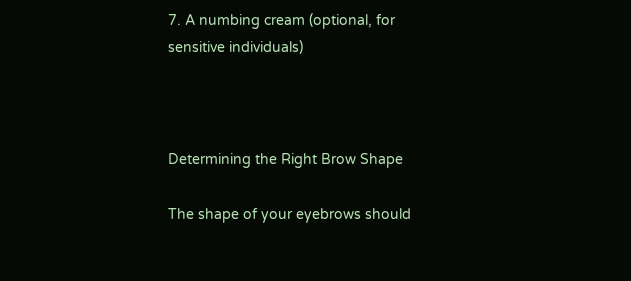7. A numbing cream (optional, for sensitive individuals)



Determining the Right Brow Shape

The shape of your eyebrows should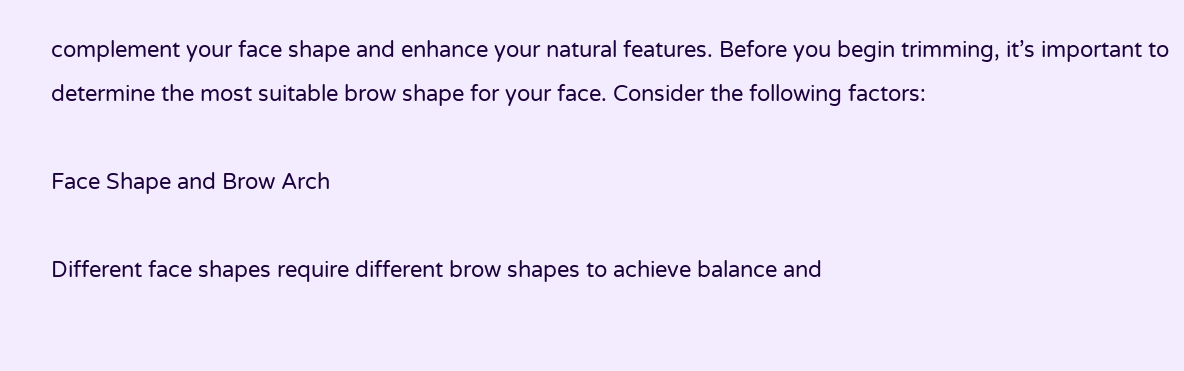complement your face shape and enhance your natural features. Before you begin trimming, it’s important to determine the most suitable brow shape for your face. Consider the following factors:

Face Shape and Brow Arch

Different face shapes require different brow shapes to achieve balance and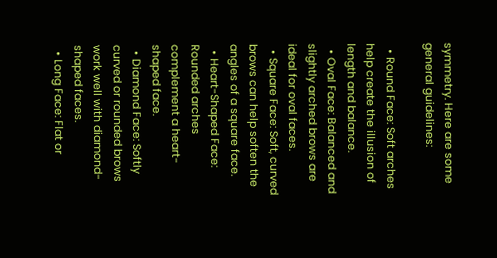symmetry. Here are some general guidelines:

  • Round Face: Soft arches help create the illusion of length and balance.
  • Oval Face: Balanced and slightly arched brows are ideal for oval faces.
  • Square Face: Soft, curved brows can help soften the angles of a square face.
  • Heart-Shaped Face: Rounded arches complement a heart-shaped face.
  • Diamond Face: Softly curved or rounded brows work well with diamond-shaped faces.
  • Long Face: Flat or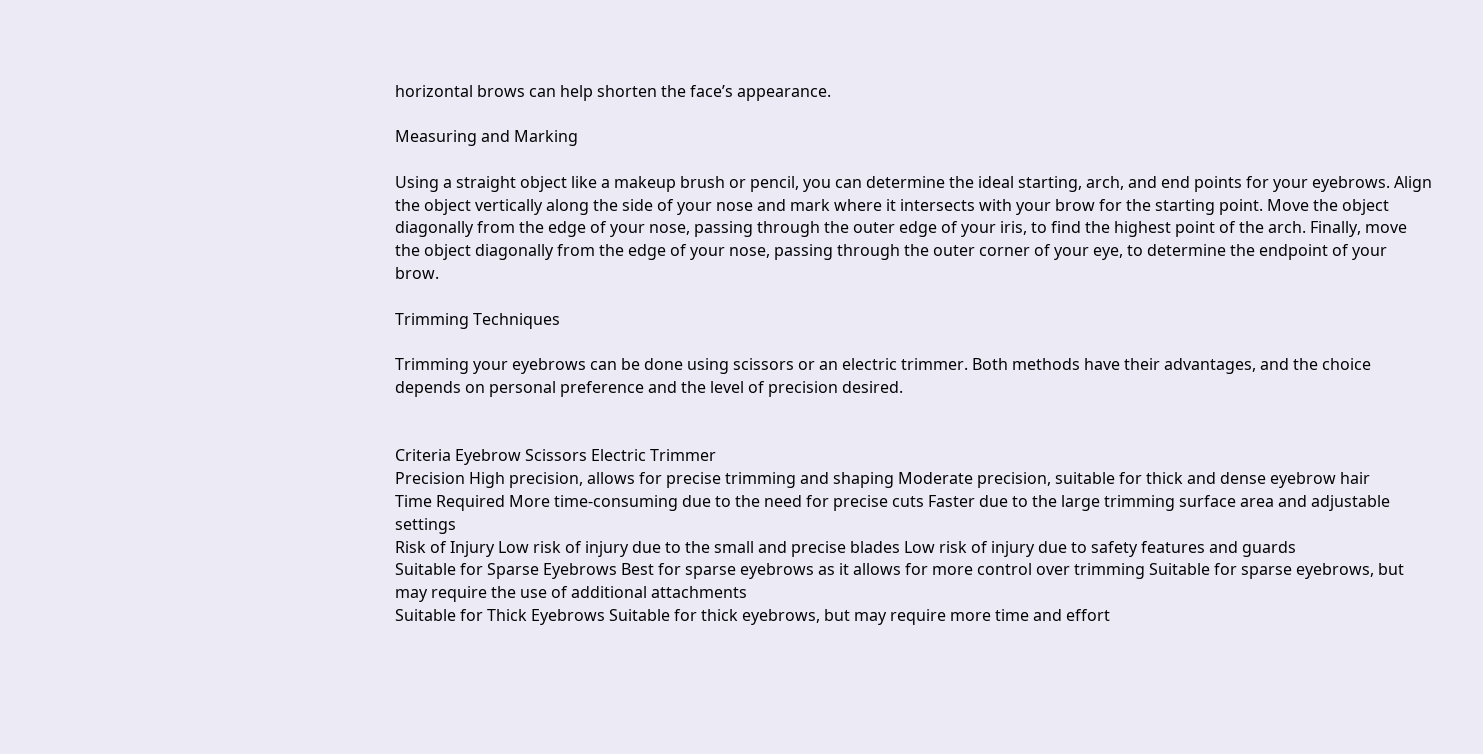horizontal brows can help shorten the face’s appearance.

Measuring and Marking

Using a straight object like a makeup brush or pencil, you can determine the ideal starting, arch, and end points for your eyebrows. Align the object vertically along the side of your nose and mark where it intersects with your brow for the starting point. Move the object diagonally from the edge of your nose, passing through the outer edge of your iris, to find the highest point of the arch. Finally, move the object diagonally from the edge of your nose, passing through the outer corner of your eye, to determine the endpoint of your brow.

Trimming Techniques

Trimming your eyebrows can be done using scissors or an electric trimmer. Both methods have their advantages, and the choice depends on personal preference and the level of precision desired.


Criteria Eyebrow Scissors Electric Trimmer
Precision High precision, allows for precise trimming and shaping Moderate precision, suitable for thick and dense eyebrow hair
Time Required More time-consuming due to the need for precise cuts Faster due to the large trimming surface area and adjustable settings
Risk of Injury Low risk of injury due to the small and precise blades Low risk of injury due to safety features and guards
Suitable for Sparse Eyebrows Best for sparse eyebrows as it allows for more control over trimming Suitable for sparse eyebrows, but may require the use of additional attachments
Suitable for Thick Eyebrows Suitable for thick eyebrows, but may require more time and effort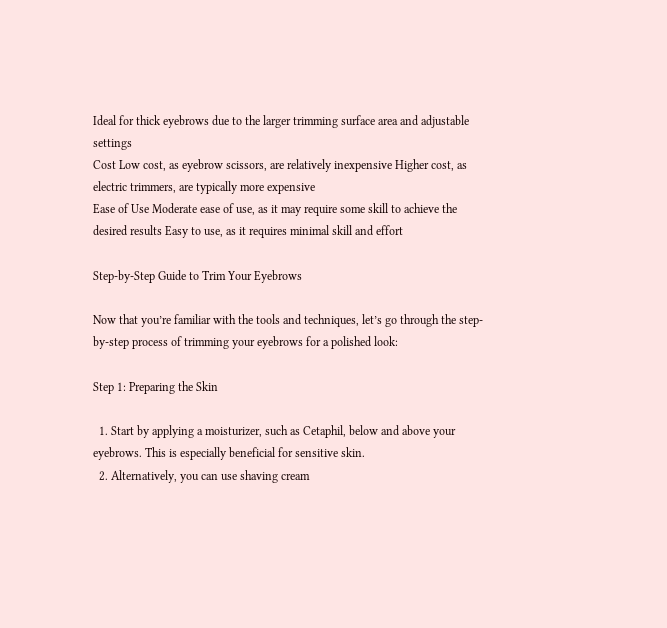Ideal for thick eyebrows due to the larger trimming surface area and adjustable settings
Cost Low cost, as eyebrow scissors, are relatively inexpensive Higher cost, as electric trimmers, are typically more expensive
Ease of Use Moderate ease of use, as it may require some skill to achieve the desired results Easy to use, as it requires minimal skill and effort

Step-by-Step Guide to Trim Your Eyebrows

Now that you’re familiar with the tools and techniques, let’s go through the step-by-step process of trimming your eyebrows for a polished look:

Step 1: Preparing the Skin

  1. Start by applying a moisturizer, such as Cetaphil, below and above your eyebrows. This is especially beneficial for sensitive skin.
  2. Alternatively, you can use shaving cream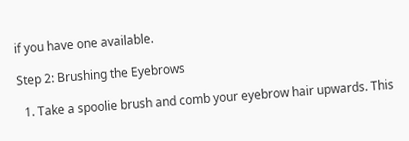if you have one available.

Step 2: Brushing the Eyebrows

  1. Take a spoolie brush and comb your eyebrow hair upwards. This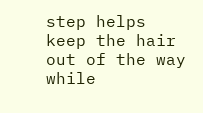step helps keep the hair out of the way while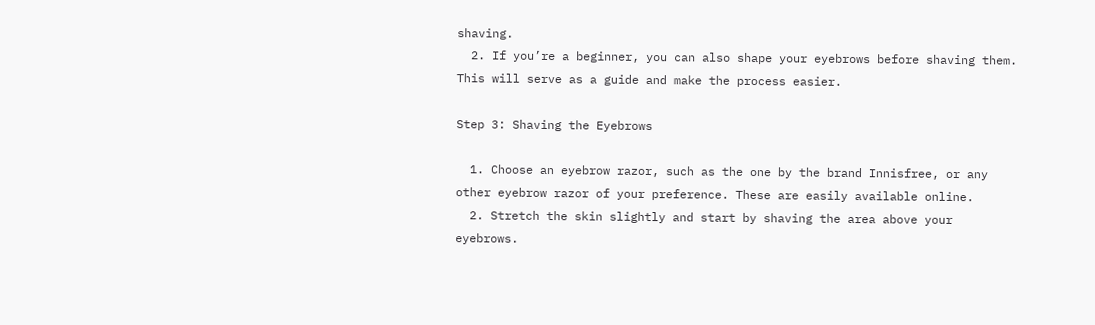shaving.
  2. If you’re a beginner, you can also shape your eyebrows before shaving them. This will serve as a guide and make the process easier.

Step 3: Shaving the Eyebrows

  1. Choose an eyebrow razor, such as the one by the brand Innisfree, or any other eyebrow razor of your preference. These are easily available online.
  2. Stretch the skin slightly and start by shaving the area above your eyebrows.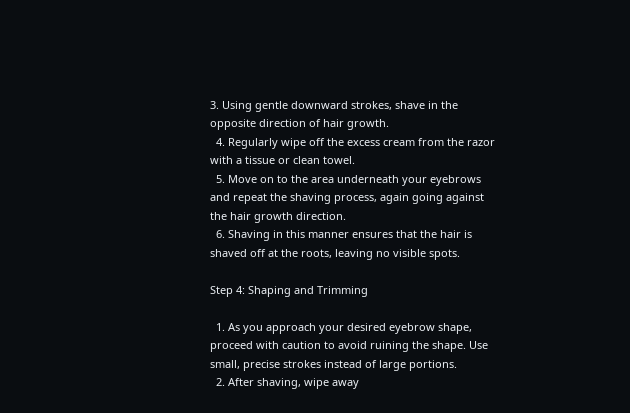3. Using gentle downward strokes, shave in the opposite direction of hair growth.
  4. Regularly wipe off the excess cream from the razor with a tissue or clean towel.
  5. Move on to the area underneath your eyebrows and repeat the shaving process, again going against the hair growth direction.
  6. Shaving in this manner ensures that the hair is shaved off at the roots, leaving no visible spots.

Step 4: Shaping and Trimming

  1. As you approach your desired eyebrow shape, proceed with caution to avoid ruining the shape. Use small, precise strokes instead of large portions.
  2. After shaving, wipe away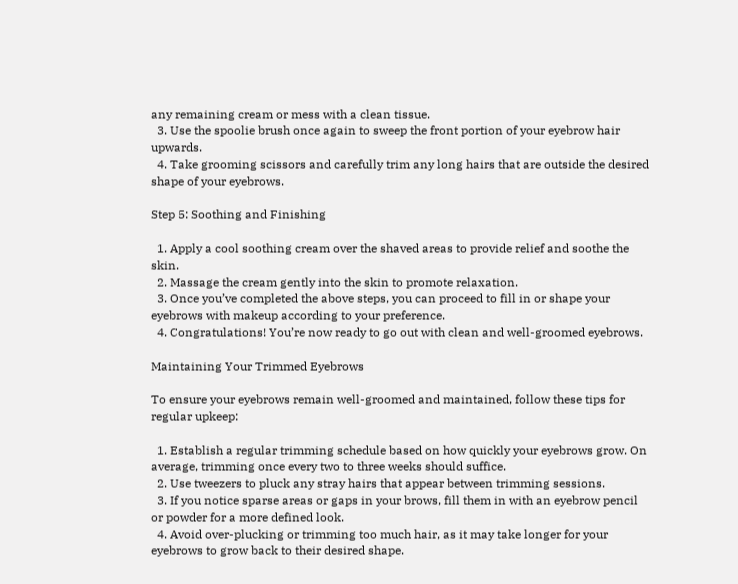any remaining cream or mess with a clean tissue.
  3. Use the spoolie brush once again to sweep the front portion of your eyebrow hair upwards.
  4. Take grooming scissors and carefully trim any long hairs that are outside the desired shape of your eyebrows.

Step 5: Soothing and Finishing

  1. Apply a cool soothing cream over the shaved areas to provide relief and soothe the skin.
  2. Massage the cream gently into the skin to promote relaxation.
  3. Once you’ve completed the above steps, you can proceed to fill in or shape your eyebrows with makeup according to your preference.
  4. Congratulations! You’re now ready to go out with clean and well-groomed eyebrows.

Maintaining Your Trimmed Eyebrows

To ensure your eyebrows remain well-groomed and maintained, follow these tips for regular upkeep:

  1. Establish a regular trimming schedule based on how quickly your eyebrows grow. On average, trimming once every two to three weeks should suffice.
  2. Use tweezers to pluck any stray hairs that appear between trimming sessions.
  3. If you notice sparse areas or gaps in your brows, fill them in with an eyebrow pencil or powder for a more defined look.
  4. Avoid over-plucking or trimming too much hair, as it may take longer for your eyebrows to grow back to their desired shape.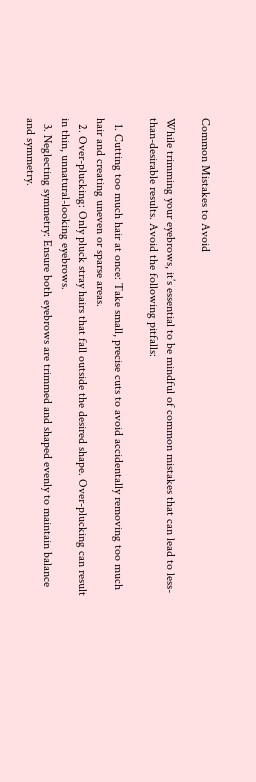Common Mistakes to Avoid

While trimming your eyebrows, it’s essential to be mindful of common mistakes that can lead to less-than-desirable results. Avoid the following pitfalls:

  1. Cutting too much hair at once: Take small, precise cuts to avoid accidentally removing too much hair and creating uneven or sparse areas.
  2. Over-plucking: Only pluck stray hairs that fall outside the desired shape. Over-plucking can result in thin, unnatural-looking eyebrows.
  3. Neglecting symmetry: Ensure both eyebrows are trimmed and shaped evenly to maintain balance and symmetry.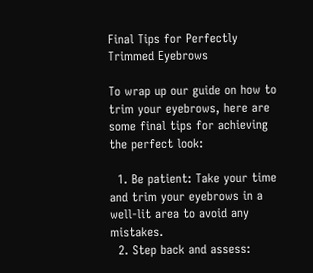Final Tips for Perfectly Trimmed Eyebrows

To wrap up our guide on how to trim your eyebrows, here are some final tips for achieving the perfect look:

  1. Be patient: Take your time and trim your eyebrows in a well-lit area to avoid any mistakes.
  2. Step back and assess: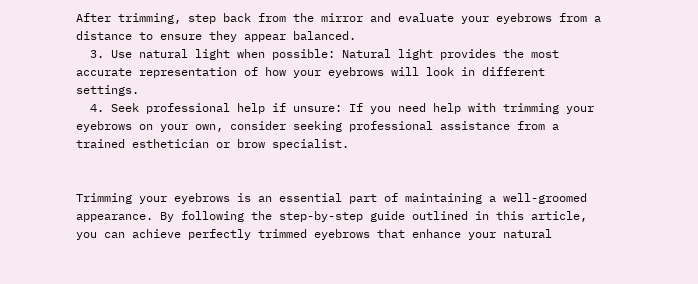After trimming, step back from the mirror and evaluate your eyebrows from a distance to ensure they appear balanced.
  3. Use natural light when possible: Natural light provides the most accurate representation of how your eyebrows will look in different settings.
  4. Seek professional help if unsure: If you need help with trimming your eyebrows on your own, consider seeking professional assistance from a trained esthetician or brow specialist.


Trimming your eyebrows is an essential part of maintaining a well-groomed appearance. By following the step-by-step guide outlined in this article, you can achieve perfectly trimmed eyebrows that enhance your natural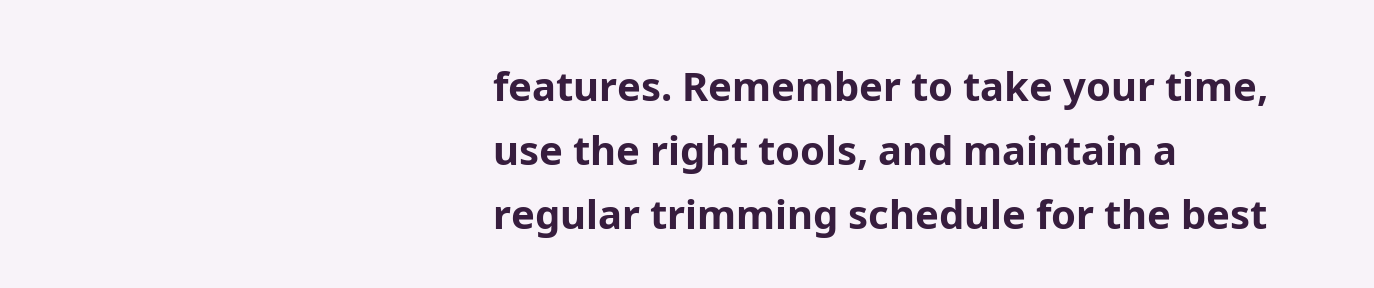features. Remember to take your time, use the right tools, and maintain a regular trimming schedule for the best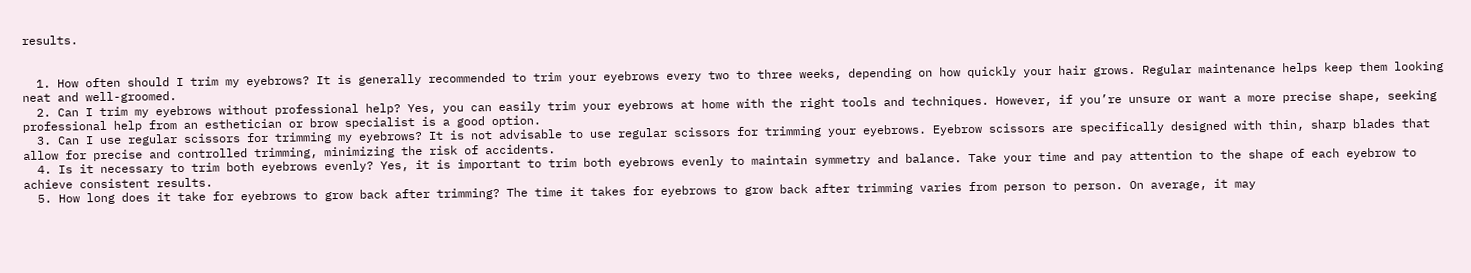results.


  1. How often should I trim my eyebrows? It is generally recommended to trim your eyebrows every two to three weeks, depending on how quickly your hair grows. Regular maintenance helps keep them looking neat and well-groomed.
  2. Can I trim my eyebrows without professional help? Yes, you can easily trim your eyebrows at home with the right tools and techniques. However, if you’re unsure or want a more precise shape, seeking professional help from an esthetician or brow specialist is a good option.
  3. Can I use regular scissors for trimming my eyebrows? It is not advisable to use regular scissors for trimming your eyebrows. Eyebrow scissors are specifically designed with thin, sharp blades that allow for precise and controlled trimming, minimizing the risk of accidents.
  4. Is it necessary to trim both eyebrows evenly? Yes, it is important to trim both eyebrows evenly to maintain symmetry and balance. Take your time and pay attention to the shape of each eyebrow to achieve consistent results.
  5. How long does it take for eyebrows to grow back after trimming? The time it takes for eyebrows to grow back after trimming varies from person to person. On average, it may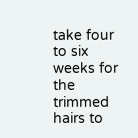take four to six weeks for the trimmed hairs to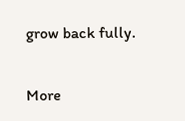grow back fully.


More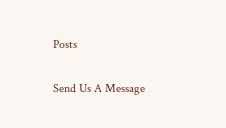Posts

Send Us A Message